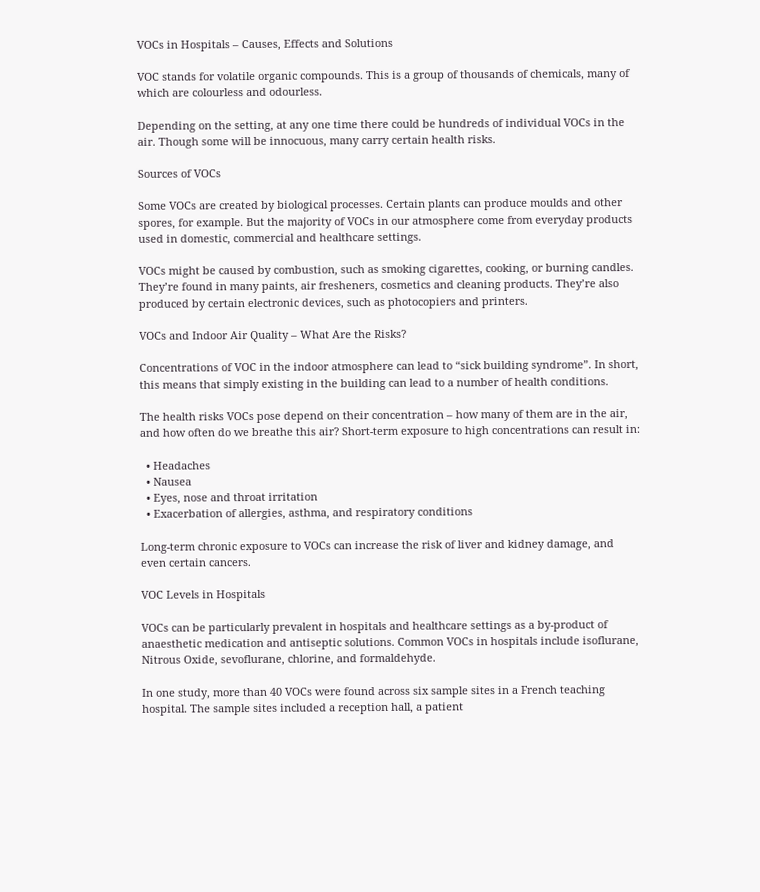VOCs in Hospitals – Causes, Effects and Solutions

VOC stands for volatile organic compounds. This is a group of thousands of chemicals, many of which are colourless and odourless.

Depending on the setting, at any one time there could be hundreds of individual VOCs in the air. Though some will be innocuous, many carry certain health risks.

Sources of VOCs

Some VOCs are created by biological processes. Certain plants can produce moulds and other spores, for example. But the majority of VOCs in our atmosphere come from everyday products used in domestic, commercial and healthcare settings.

VOCs might be caused by combustion, such as smoking cigarettes, cooking, or burning candles. They’re found in many paints, air fresheners, cosmetics and cleaning products. They’re also produced by certain electronic devices, such as photocopiers and printers.

VOCs and Indoor Air Quality – What Are the Risks?

Concentrations of VOC in the indoor atmosphere can lead to “sick building syndrome”. In short, this means that simply existing in the building can lead to a number of health conditions.

The health risks VOCs pose depend on their concentration – how many of them are in the air, and how often do we breathe this air? Short-term exposure to high concentrations can result in:

  • Headaches
  • Nausea
  • Eyes, nose and throat irritation
  • Exacerbation of allergies, asthma, and respiratory conditions

Long-term chronic exposure to VOCs can increase the risk of liver and kidney damage, and even certain cancers.

VOC Levels in Hospitals

VOCs can be particularly prevalent in hospitals and healthcare settings as a by-product of anaesthetic medication and antiseptic solutions. Common VOCs in hospitals include isoflurane, Nitrous Oxide, sevoflurane, chlorine, and formaldehyde.

In one study, more than 40 VOCs were found across six sample sites in a French teaching hospital. The sample sites included a reception hall, a patient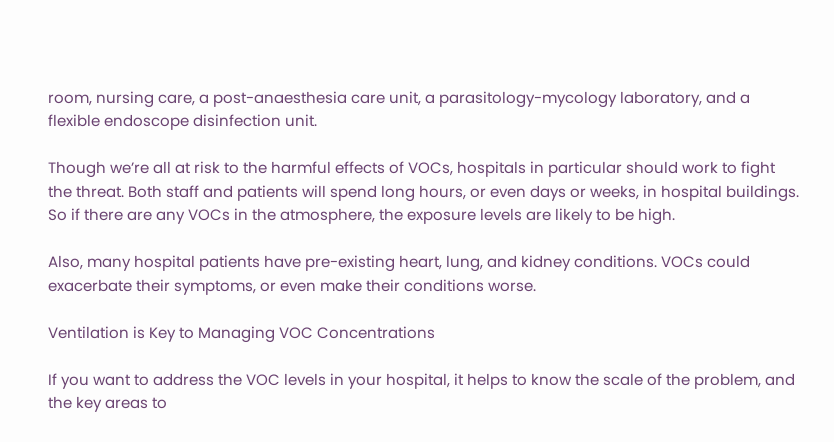room, nursing care, a post-anaesthesia care unit, a parasitology-mycology laboratory, and a flexible endoscope disinfection unit.

Though we’re all at risk to the harmful effects of VOCs, hospitals in particular should work to fight the threat. Both staff and patients will spend long hours, or even days or weeks, in hospital buildings. So if there are any VOCs in the atmosphere, the exposure levels are likely to be high.

Also, many hospital patients have pre-existing heart, lung, and kidney conditions. VOCs could exacerbate their symptoms, or even make their conditions worse.

Ventilation is Key to Managing VOC Concentrations

If you want to address the VOC levels in your hospital, it helps to know the scale of the problem, and the key areas to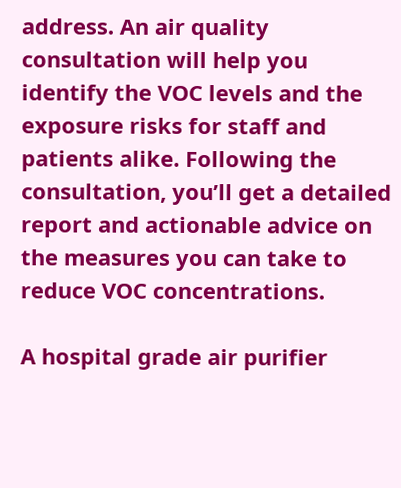address. An air quality consultation will help you identify the VOC levels and the exposure risks for staff and patients alike. Following the consultation, you’ll get a detailed report and actionable advice on the measures you can take to reduce VOC concentrations.

A hospital grade air purifier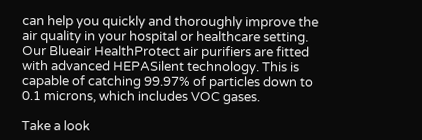can help you quickly and thoroughly improve the air quality in your hospital or healthcare setting. Our Blueair HealthProtect air purifiers are fitted with advanced HEPASilent technology. This is capable of catching 99.97% of particles down to 0.1 microns, which includes VOC gases.

Take a look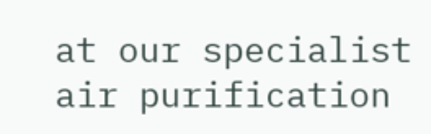at our specialist air purification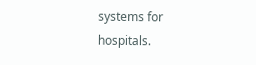systems for hospitals.